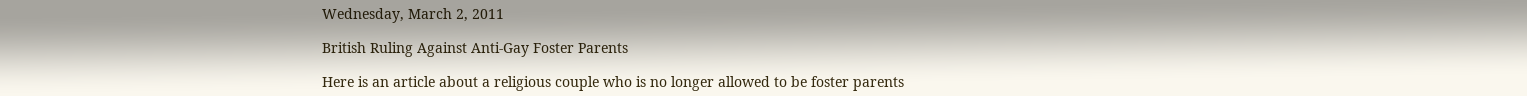Wednesday, March 2, 2011

British Ruling Against Anti-Gay Foster Parents

Here is an article about a religious couple who is no longer allowed to be foster parents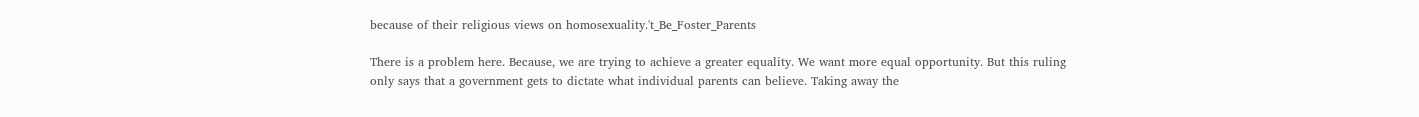because of their religious views on homosexuality.'t_Be_Foster_Parents

There is a problem here. Because, we are trying to achieve a greater equality. We want more equal opportunity. But this ruling only says that a government gets to dictate what individual parents can believe. Taking away the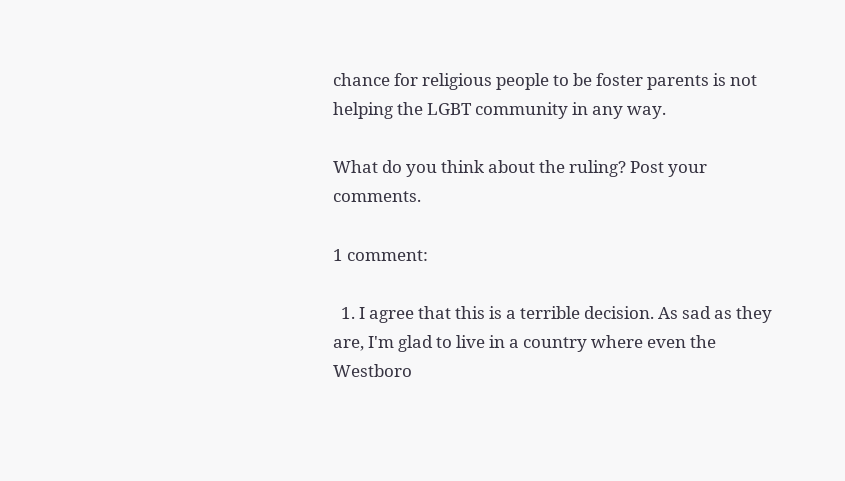chance for religious people to be foster parents is not helping the LGBT community in any way.

What do you think about the ruling? Post your comments.

1 comment:

  1. I agree that this is a terrible decision. As sad as they are, I'm glad to live in a country where even the Westboro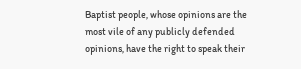Baptist people, whose opinions are the most vile of any publicly defended opinions, have the right to speak their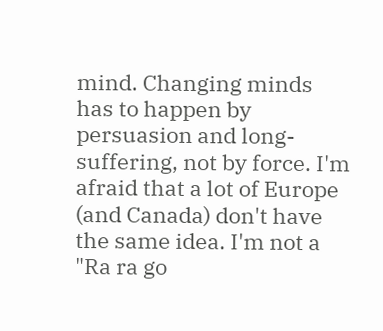mind. Changing minds has to happen by persuasion and long-suffering, not by force. I'm afraid that a lot of Europe (and Canada) don't have the same idea. I'm not a "Ra ra go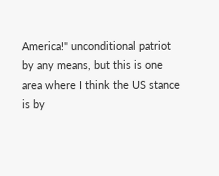America!" unconditional patriot by any means, but this is one area where I think the US stance is by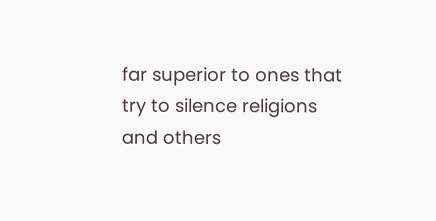far superior to ones that try to silence religions and others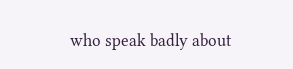who speak badly about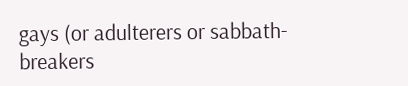gays (or adulterers or sabbath-breakers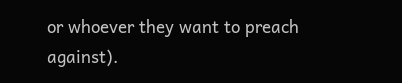or whoever they want to preach against).